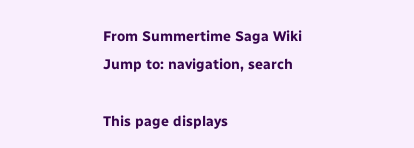From Summertime Saga Wiki
Jump to: navigation, search

This page displays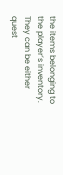the items belonging to the player’s inventory. They can be either quest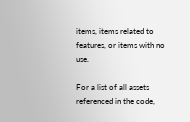items, items related to features, or items with no use.

For a list of all assets referenced in the code,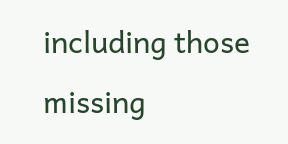including those missing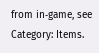from in‐game, see Category: Items.